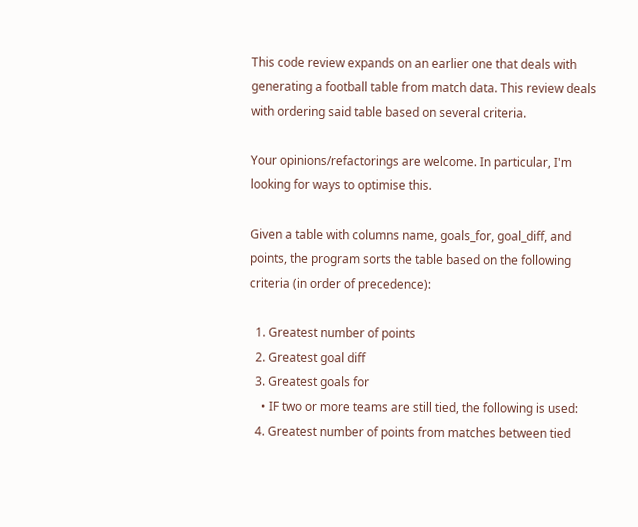This code review expands on an earlier one that deals with generating a football table from match data. This review deals with ordering said table based on several criteria.

Your opinions/refactorings are welcome. In particular, I'm looking for ways to optimise this.

Given a table with columns name, goals_for, goal_diff, and points, the program sorts the table based on the following criteria (in order of precedence):

  1. Greatest number of points
  2. Greatest goal diff
  3. Greatest goals for
    • IF two or more teams are still tied, the following is used:
  4. Greatest number of points from matches between tied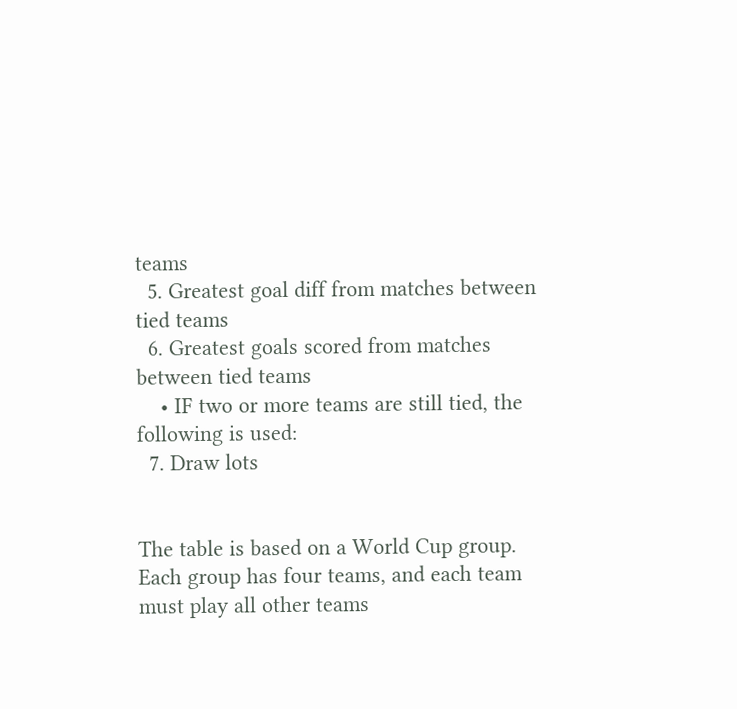teams
  5. Greatest goal diff from matches between tied teams
  6. Greatest goals scored from matches between tied teams
    • IF two or more teams are still tied, the following is used:
  7. Draw lots


The table is based on a World Cup group. Each group has four teams, and each team must play all other teams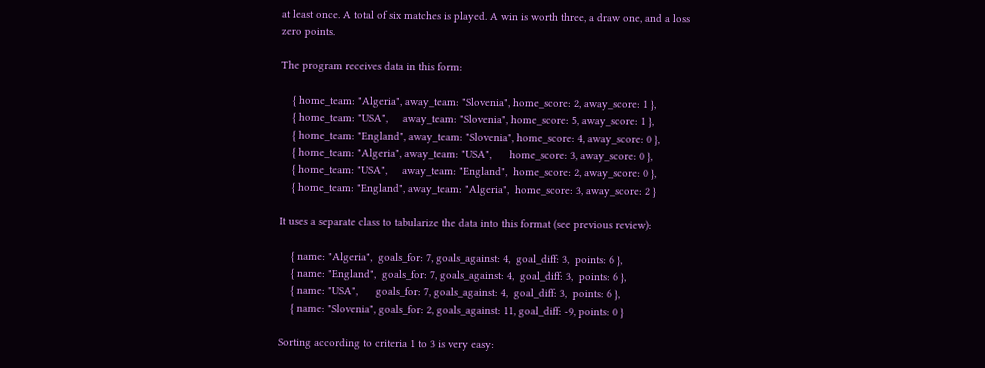at least once. A total of six matches is played. A win is worth three, a draw one, and a loss zero points.

The program receives data in this form:

    { home_team: "Algeria", away_team: "Slovenia", home_score: 2, away_score: 1 },
    { home_team: "USA",     away_team: "Slovenia", home_score: 5, away_score: 1 },
    { home_team: "England", away_team: "Slovenia", home_score: 4, away_score: 0 },
    { home_team: "Algeria", away_team: "USA",      home_score: 3, away_score: 0 },
    { home_team: "USA",     away_team: "England",  home_score: 2, away_score: 0 },
    { home_team: "England", away_team: "Algeria",  home_score: 3, away_score: 2 }

It uses a separate class to tabularize the data into this format (see previous review):

    { name: "Algeria",  goals_for: 7, goals_against: 4,  goal_diff: 3,  points: 6 },
    { name: "England",  goals_for: 7, goals_against: 4,  goal_diff: 3,  points: 6 },
    { name: "USA",      goals_for: 7, goals_against: 4,  goal_diff: 3,  points: 6 },
    { name: "Slovenia", goals_for: 2, goals_against: 11, goal_diff: -9, points: 0 }

Sorting according to criteria 1 to 3 is very easy: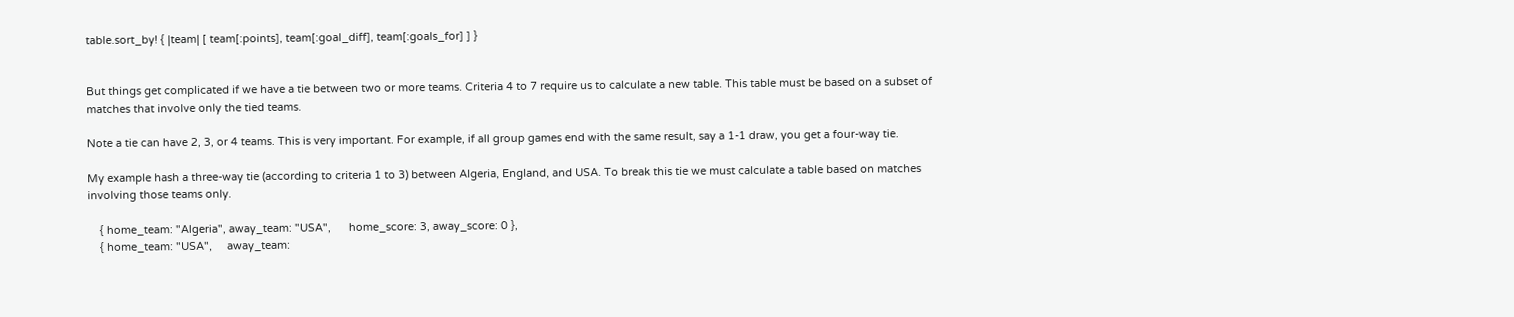table.sort_by! { |team| [ team[:points], team[:goal_diff], team[:goals_for] ] }


But things get complicated if we have a tie between two or more teams. Criteria 4 to 7 require us to calculate a new table. This table must be based on a subset of matches that involve only the tied teams.

Note a tie can have 2, 3, or 4 teams. This is very important. For example, if all group games end with the same result, say a 1-1 draw, you get a four-way tie.

My example hash a three-way tie (according to criteria 1 to 3) between Algeria, England, and USA. To break this tie we must calculate a table based on matches involving those teams only.

    { home_team: "Algeria", away_team: "USA",      home_score: 3, away_score: 0 },
    { home_team: "USA",     away_team: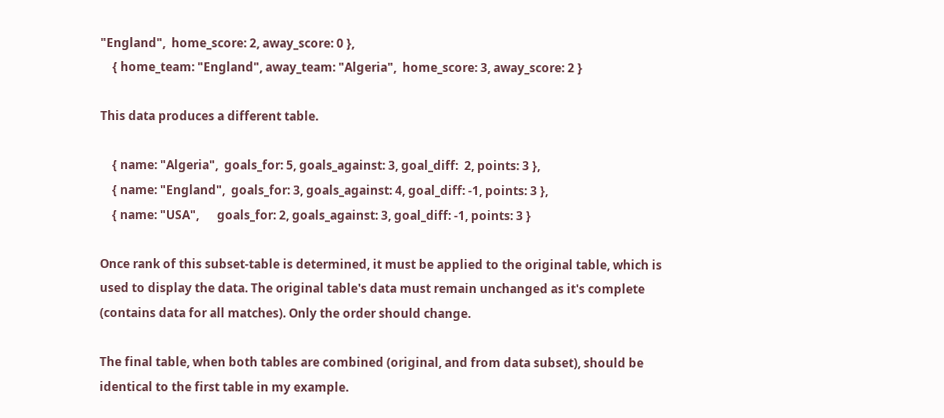"England",  home_score: 2, away_score: 0 },
    { home_team: "England", away_team: "Algeria",  home_score: 3, away_score: 2 }

This data produces a different table.

    { name: "Algeria",  goals_for: 5, goals_against: 3, goal_diff:  2, points: 3 },
    { name: "England",  goals_for: 3, goals_against: 4, goal_diff: -1, points: 3 },
    { name: "USA",      goals_for: 2, goals_against: 3, goal_diff: -1, points: 3 }

Once rank of this subset-table is determined, it must be applied to the original table, which is used to display the data. The original table's data must remain unchanged as it's complete (contains data for all matches). Only the order should change.

The final table, when both tables are combined (original, and from data subset), should be identical to the first table in my example.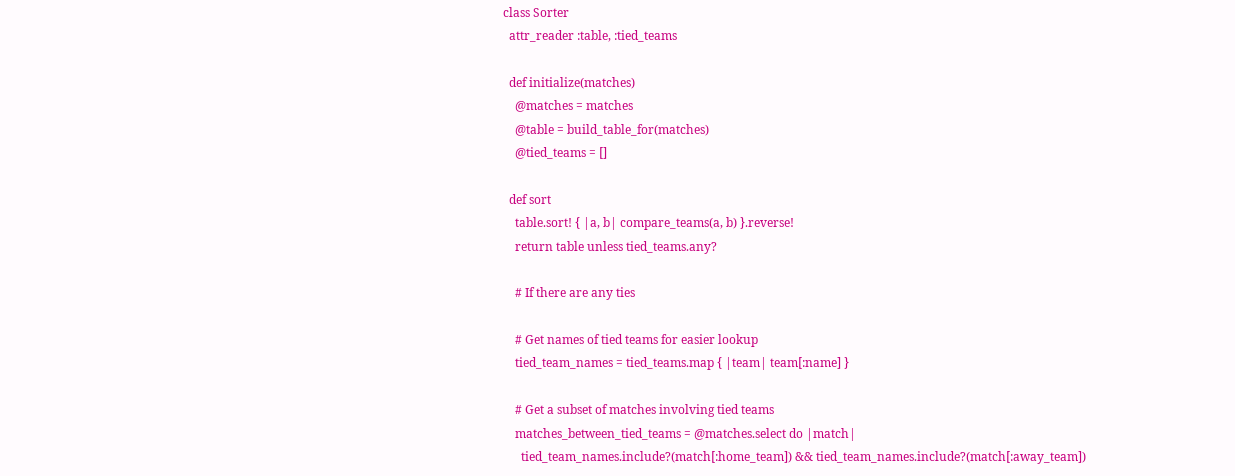class Sorter
  attr_reader :table, :tied_teams

  def initialize(matches)
    @matches = matches
    @table = build_table_for(matches)
    @tied_teams = []

  def sort
    table.sort! { |a, b| compare_teams(a, b) }.reverse!
    return table unless tied_teams.any?

    # If there are any ties

    # Get names of tied teams for easier lookup
    tied_team_names = tied_teams.map { |team| team[:name] }

    # Get a subset of matches involving tied teams
    matches_between_tied_teams = @matches.select do |match|
      tied_team_names.include?(match[:home_team]) && tied_team_names.include?(match[:away_team])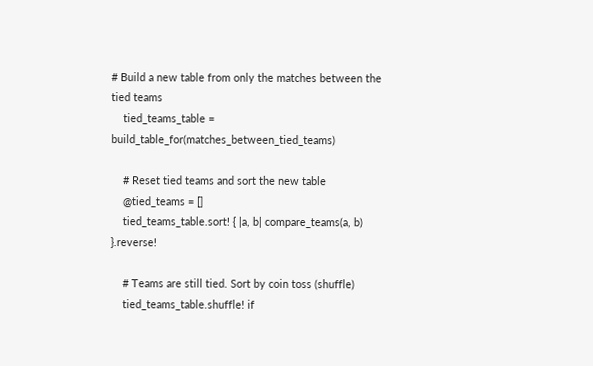# Build a new table from only the matches between the tied teams
    tied_teams_table = build_table_for(matches_between_tied_teams)

    # Reset tied teams and sort the new table
    @tied_teams = []
    tied_teams_table.sort! { |a, b| compare_teams(a, b) }.reverse!

    # Teams are still tied. Sort by coin toss (shuffle)
    tied_teams_table.shuffle! if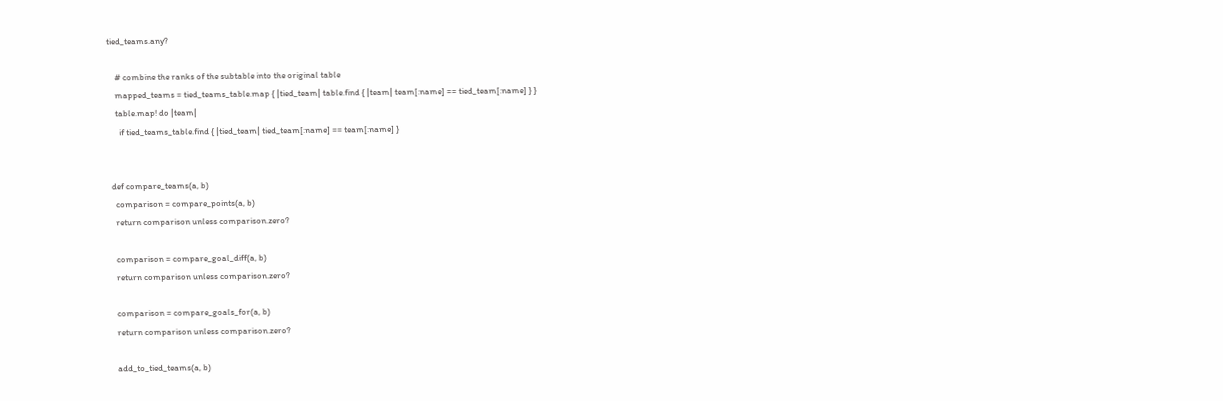tied_teams.any?

    # combine the ranks of the subtable into the original table
    mapped_teams = tied_teams_table.map { |tied_team| table.find { |team| team[:name] == tied_team[:name] } }
    table.map! do |team|
      if tied_teams_table.find { |tied_team| tied_team[:name] == team[:name] }


  def compare_teams(a, b)
    comparison = compare_points(a, b)
    return comparison unless comparison.zero?

    comparison = compare_goal_diff(a, b)
    return comparison unless comparison.zero?

    comparison = compare_goals_for(a, b)
    return comparison unless comparison.zero?

    add_to_tied_teams(a, b)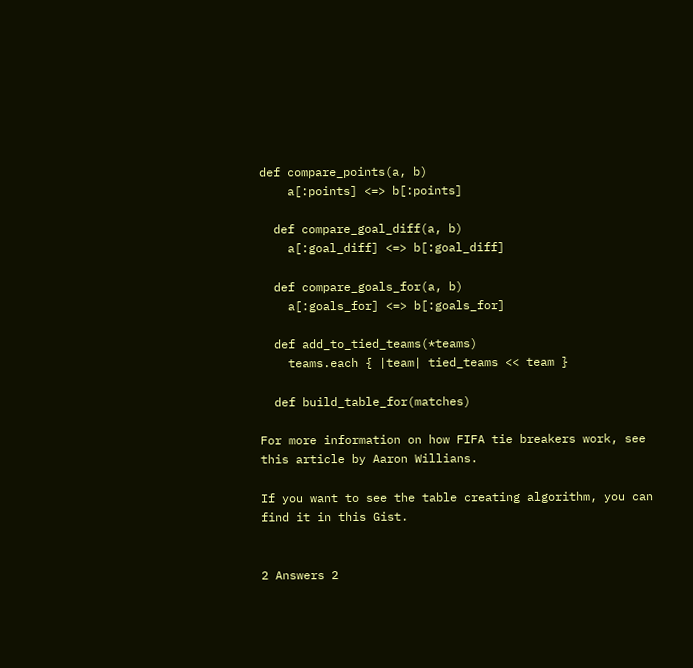def compare_points(a, b)
    a[:points] <=> b[:points]

  def compare_goal_diff(a, b)
    a[:goal_diff] <=> b[:goal_diff]

  def compare_goals_for(a, b)
    a[:goals_for] <=> b[:goals_for]

  def add_to_tied_teams(*teams)
    teams.each { |team| tied_teams << team }

  def build_table_for(matches)

For more information on how FIFA tie breakers work, see this article by Aaron Willians.

If you want to see the table creating algorithm, you can find it in this Gist.


2 Answers 2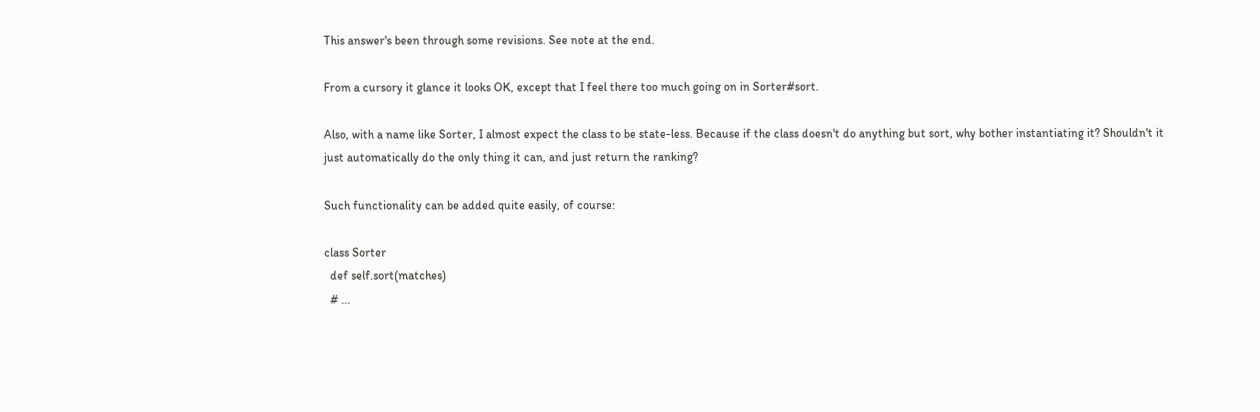This answer's been through some revisions. See note at the end.

From a cursory it glance it looks OK, except that I feel there too much going on in Sorter#sort.

Also, with a name like Sorter, I almost expect the class to be state-less. Because if the class doesn't do anything but sort, why bother instantiating it? Shouldn't it just automatically do the only thing it can, and just return the ranking?

Such functionality can be added quite easily, of course:

class Sorter
  def self.sort(matches)
  # ...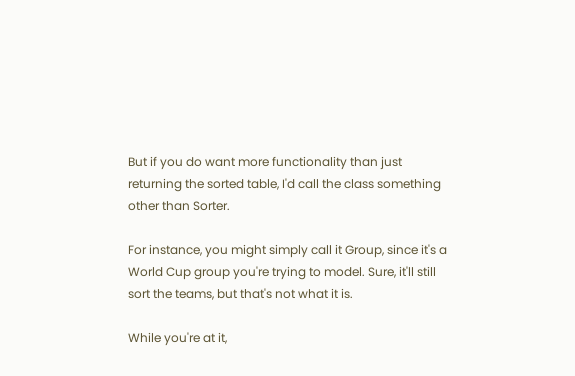But if you do want more functionality than just returning the sorted table, I'd call the class something other than Sorter.

For instance, you might simply call it Group, since it's a World Cup group you're trying to model. Sure, it'll still sort the teams, but that's not what it is.

While you're at it,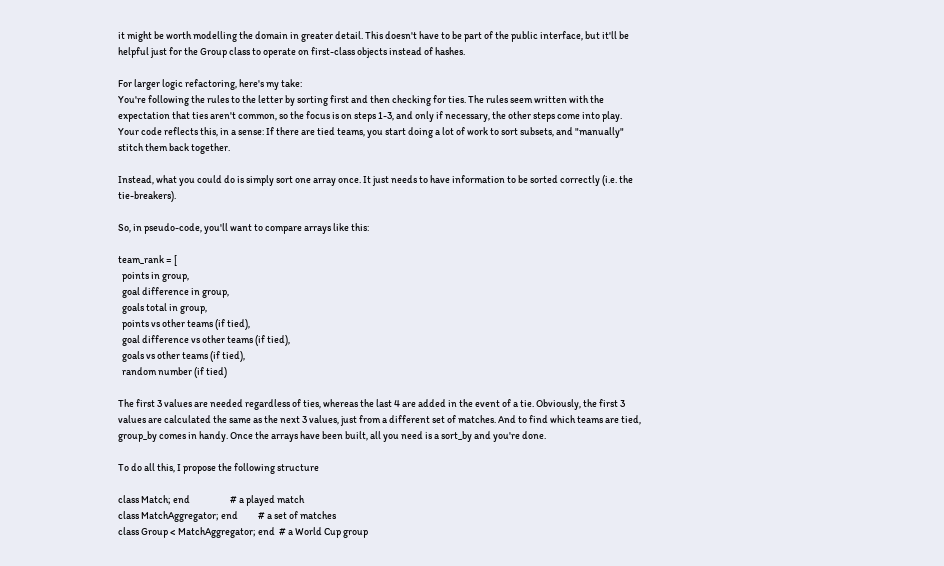it might be worth modelling the domain in greater detail. This doesn't have to be part of the public interface, but it'll be helpful just for the Group class to operate on first-class objects instead of hashes.

For larger logic refactoring, here's my take:
You're following the rules to the letter by sorting first and then checking for ties. The rules seem written with the expectation that ties aren't common, so the focus is on steps 1-3, and only if necessary, the other steps come into play. Your code reflects this, in a sense: If there are tied teams, you start doing a lot of work to sort subsets, and "manually" stitch them back together.

Instead, what you could do is simply sort one array once. It just needs to have information to be sorted correctly (i.e. the tie-breakers).

So, in pseudo-code, you'll want to compare arrays like this:

team_rank = [
  points in group,
  goal difference in group,
  goals total in group,
  points vs other teams (if tied),
  goal difference vs other teams (if tied),
  goals vs other teams (if tied),
  random number (if tied)

The first 3 values are needed regardless of ties, whereas the last 4 are added in the event of a tie. Obviously, the first 3 values are calculated the same as the next 3 values, just from a different set of matches. And to find which teams are tied, group_by comes in handy. Once the arrays have been built, all you need is a sort_by and you're done.

To do all this, I propose the following structure

class Match; end                    # a played match
class MatchAggregator; end          # a set of matches
class Group < MatchAggregator; end  # a World Cup group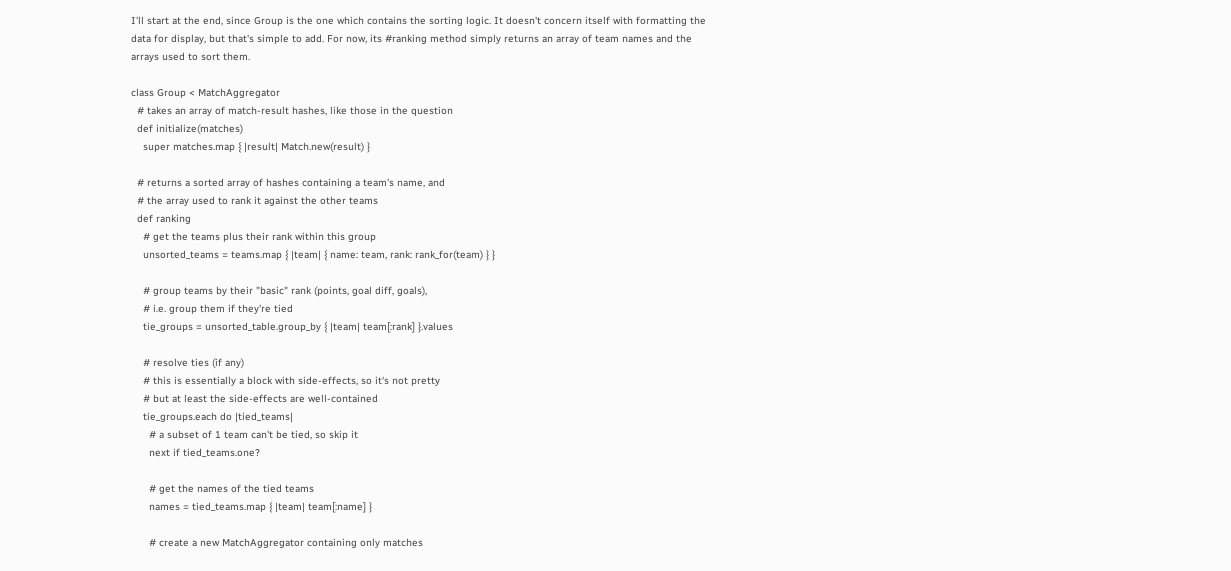I'll start at the end, since Group is the one which contains the sorting logic. It doesn't concern itself with formatting the data for display, but that's simple to add. For now, its #ranking method simply returns an array of team names and the arrays used to sort them.

class Group < MatchAggregator
  # takes an array of match-result hashes, like those in the question
  def initialize(matches)
    super matches.map { |result| Match.new(result) }

  # returns a sorted array of hashes containing a team's name, and
  # the array used to rank it against the other teams
  def ranking
    # get the teams plus their rank within this group
    unsorted_teams = teams.map { |team| { name: team, rank: rank_for(team) } }

    # group teams by their "basic" rank (points, goal diff, goals),
    # i.e. group them if they're tied
    tie_groups = unsorted_table.group_by { |team| team[:rank] }.values

    # resolve ties (if any)
    # this is essentially a block with side-effects, so it's not pretty
    # but at least the side-effects are well-contained
    tie_groups.each do |tied_teams|
      # a subset of 1 team can't be tied, so skip it
      next if tied_teams.one?

      # get the names of the tied teams
      names = tied_teams.map { |team| team[:name] }

      # create a new MatchAggregator containing only matches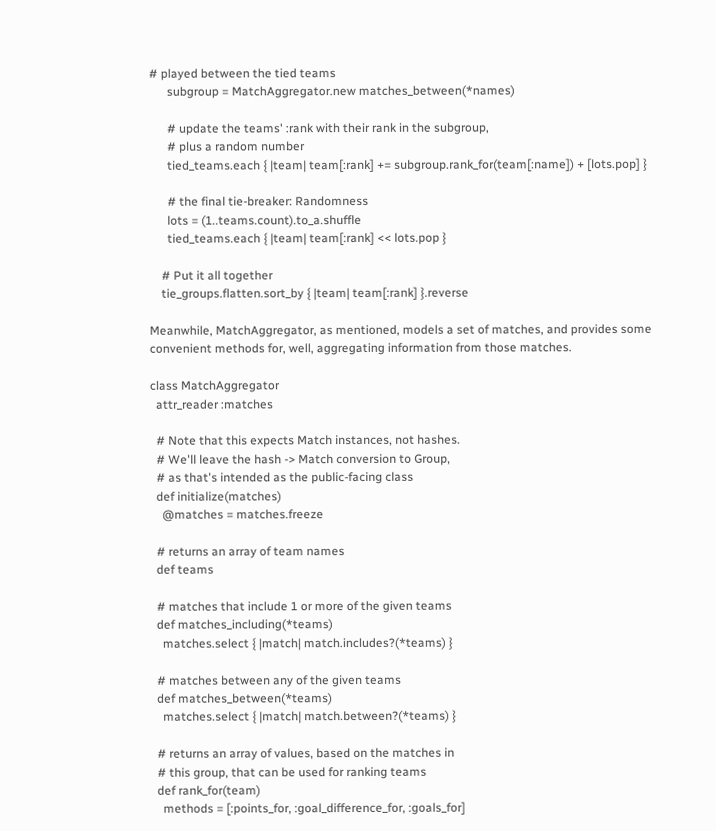# played between the tied teams
      subgroup = MatchAggregator.new matches_between(*names)

      # update the teams' :rank with their rank in the subgroup,
      # plus a random number
      tied_teams.each { |team| team[:rank] += subgroup.rank_for(team[:name]) + [lots.pop] }

      # the final tie-breaker: Randomness
      lots = (1..teams.count).to_a.shuffle
      tied_teams.each { |team| team[:rank] << lots.pop }

    # Put it all together
    tie_groups.flatten.sort_by { |team| team[:rank] }.reverse

Meanwhile, MatchAggregator, as mentioned, models a set of matches, and provides some convenient methods for, well, aggregating information from those matches.

class MatchAggregator
  attr_reader :matches

  # Note that this expects Match instances, not hashes.
  # We'll leave the hash -> Match conversion to Group,
  # as that's intended as the public-facing class
  def initialize(matches)
    @matches = matches.freeze

  # returns an array of team names
  def teams

  # matches that include 1 or more of the given teams
  def matches_including(*teams)
    matches.select { |match| match.includes?(*teams) }

  # matches between any of the given teams
  def matches_between(*teams)
    matches.select { |match| match.between?(*teams) }

  # returns an array of values, based on the matches in
  # this group, that can be used for ranking teams
  def rank_for(team)
    methods = [:points_for, :goal_difference_for, :goals_for]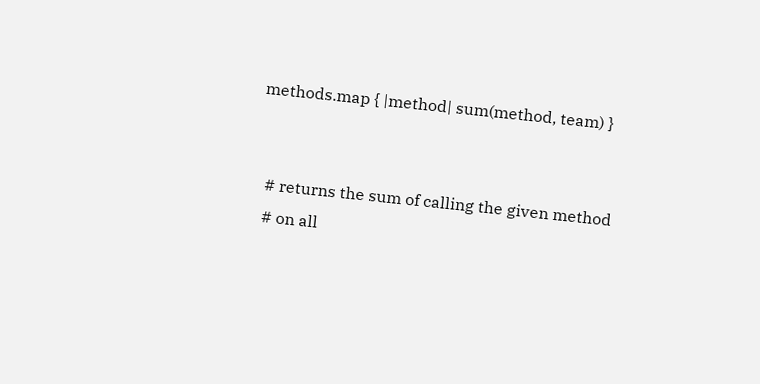methods.map { |method| sum(method, team) }


  # returns the sum of calling the given method
  # on all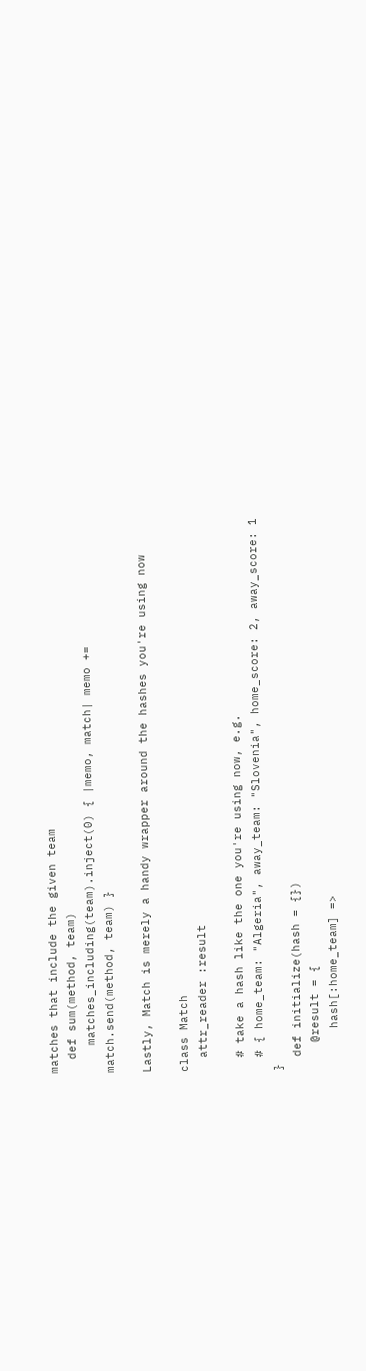matches that include the given team
  def sum(method, team)
    matches_including(team).inject(0) { |memo, match| memo += match.send(method, team) }

Lastly, Match is merely a handy wrapper around the hashes you're using now

class Match
  attr_reader :result

  # take a hash like the one you're using now, e.g.
  # { home_team: "Algeria", away_team: "Slovenia", home_score: 2, away_score: 1 }
  def initialize(hash = {})
    @result = {
      hash[:home_team] =>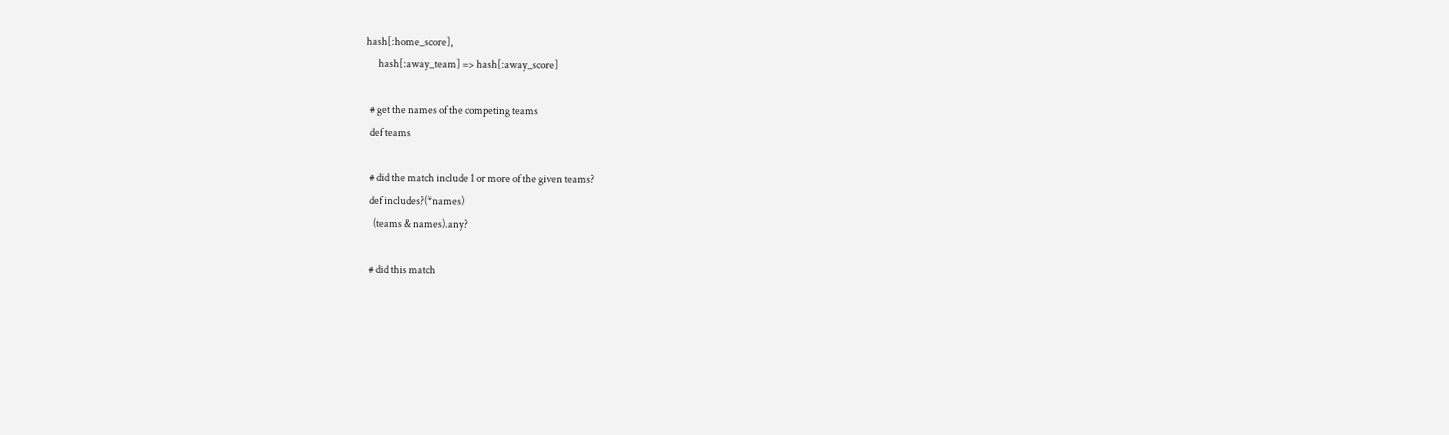hash[:home_score],
      hash[:away_team] => hash[:away_score]

  # get the names of the competing teams
  def teams

  # did the match include 1 or more of the given teams?
  def includes?(*names)
    (teams & names).any?

  # did this match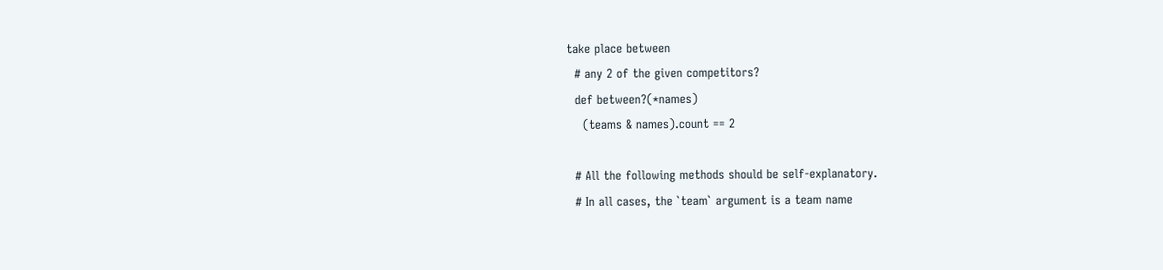take place between
  # any 2 of the given competitors?
  def between?(*names)
    (teams & names).count == 2

  # All the following methods should be self-explanatory.
  # In all cases, the `team` argument is a team name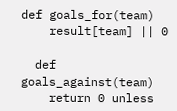def goals_for(team)
    result[team] || 0

  def goals_against(team)
    return 0 unless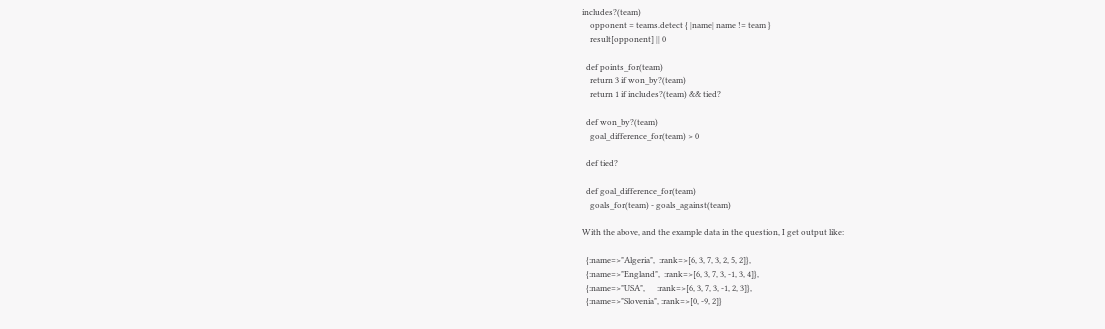includes?(team)
    opponent = teams.detect { |name| name != team }
    result[opponent] || 0

  def points_for(team)
    return 3 if won_by?(team)
    return 1 if includes?(team) && tied?

  def won_by?(team)
    goal_difference_for(team) > 0

  def tied?

  def goal_difference_for(team)
    goals_for(team) - goals_against(team)

With the above, and the example data in the question, I get output like:

  {:name=>"Algeria",  :rank=>[6, 3, 7, 3, 2, 5, 2]},
  {:name=>"England",  :rank=>[6, 3, 7, 3, -1, 3, 4]},
  {:name=>"USA",      :rank=>[6, 3, 7, 3, -1, 2, 3]},
  {:name=>"Slovenia", :rank=>[0, -9, 2]}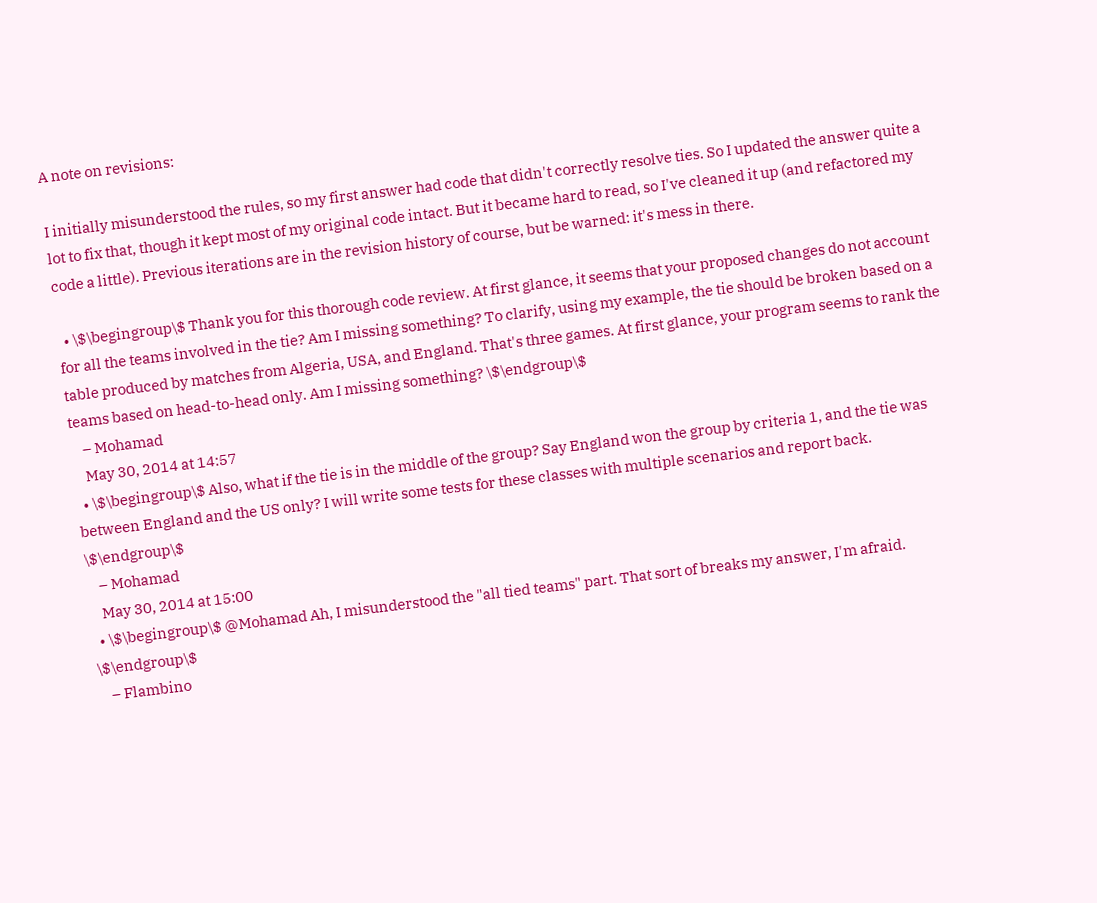A note on revisions:

I initially misunderstood the rules, so my first answer had code that didn't correctly resolve ties. So I updated the answer quite a lot to fix that, though it kept most of my original code intact. But it became hard to read, so I've cleaned it up (and refactored my code a little). Previous iterations are in the revision history of course, but be warned: it's mess in there.

  • \$\begingroup\$ Thank you for this thorough code review. At first glance, it seems that your proposed changes do not account for all the teams involved in the tie? Am I missing something? To clarify, using my example, the tie should be broken based on a table produced by matches from Algeria, USA, and England. That's three games. At first glance, your program seems to rank the teams based on head-to-head only. Am I missing something? \$\endgroup\$
    – Mohamad
    May 30, 2014 at 14:57
  • \$\begingroup\$ Also, what if the tie is in the middle of the group? Say England won the group by criteria 1, and the tie was between England and the US only? I will write some tests for these classes with multiple scenarios and report back. \$\endgroup\$
    – Mohamad
    May 30, 2014 at 15:00
  • \$\begingroup\$ @Mohamad Ah, I misunderstood the "all tied teams" part. That sort of breaks my answer, I'm afraid. \$\endgroup\$
    – Flambino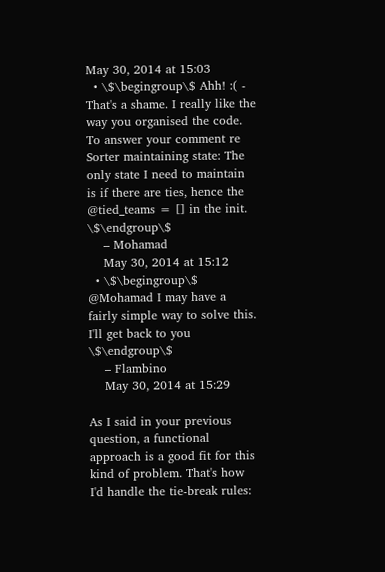May 30, 2014 at 15:03
  • \$\begingroup\$ Ahh! :( - That's a shame. I really like the way you organised the code. To answer your comment re Sorter maintaining state: The only state I need to maintain is if there are ties, hence the @tied_teams = [] in the init. \$\endgroup\$
    – Mohamad
    May 30, 2014 at 15:12
  • \$\begingroup\$ @Mohamad I may have a fairly simple way to solve this. I'll get back to you \$\endgroup\$
    – Flambino
    May 30, 2014 at 15:29

As I said in your previous question, a functional approach is a good fit for this kind of problem. That's how I'd handle the tie-break rules: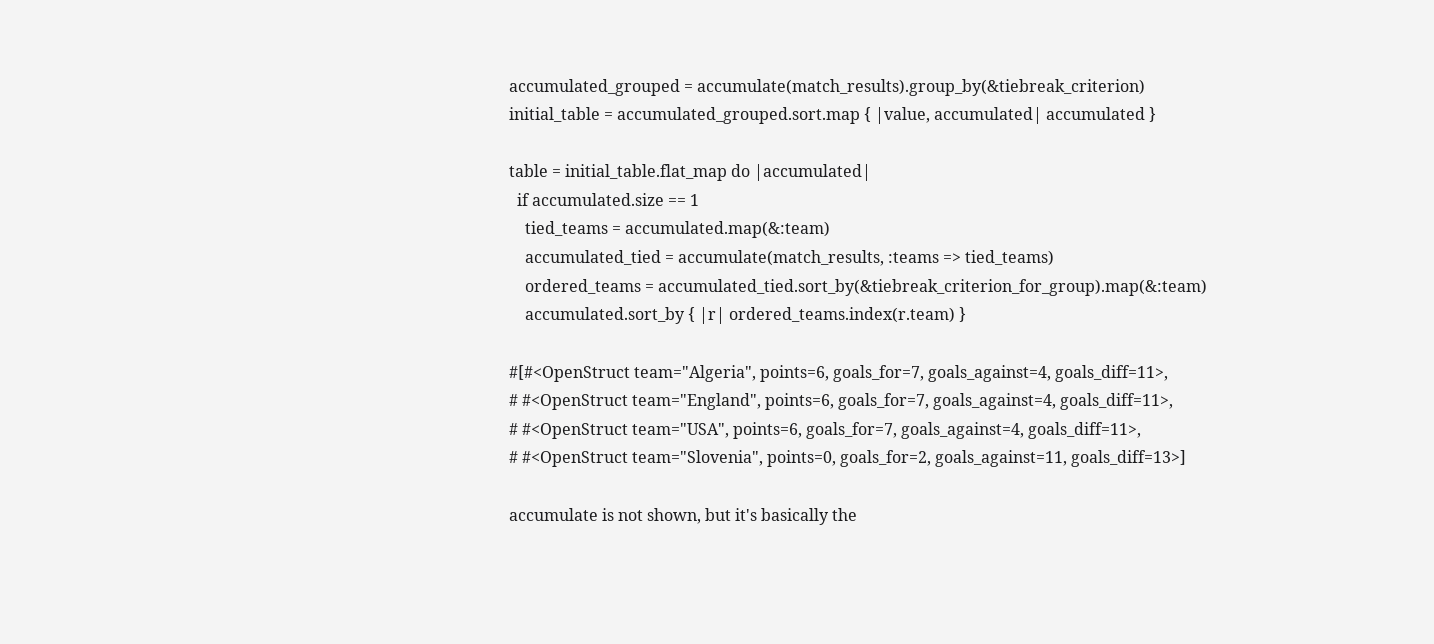accumulated_grouped = accumulate(match_results).group_by(&tiebreak_criterion)
initial_table = accumulated_grouped.sort.map { |value, accumulated| accumulated }

table = initial_table.flat_map do |accumulated|
  if accumulated.size == 1
    tied_teams = accumulated.map(&:team)
    accumulated_tied = accumulate(match_results, :teams => tied_teams)
    ordered_teams = accumulated_tied.sort_by(&tiebreak_criterion_for_group).map(&:team)
    accumulated.sort_by { |r| ordered_teams.index(r.team) }

#[#<OpenStruct team="Algeria", points=6, goals_for=7, goals_against=4, goals_diff=11>,
# #<OpenStruct team="England", points=6, goals_for=7, goals_against=4, goals_diff=11>,
# #<OpenStruct team="USA", points=6, goals_for=7, goals_against=4, goals_diff=11>,
# #<OpenStruct team="Slovenia", points=0, goals_for=2, goals_against=11, goals_diff=13>]

accumulate is not shown, but it's basically the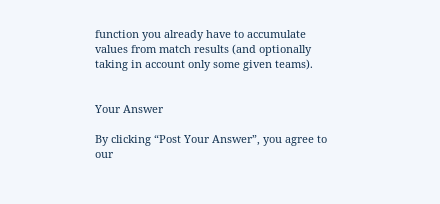function you already have to accumulate values from match results (and optionally taking in account only some given teams).


Your Answer

By clicking “Post Your Answer”, you agree to our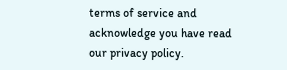terms of service and acknowledge you have read our privacy policy.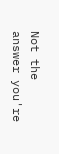Not the answer you're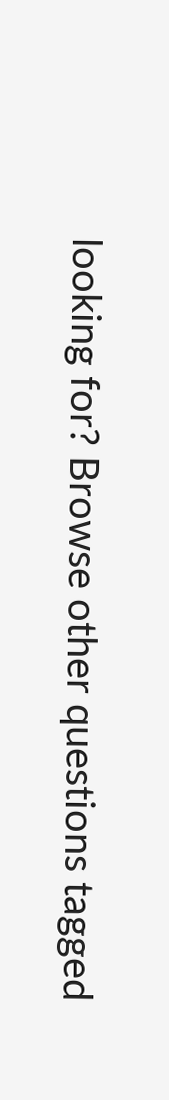looking for? Browse other questions tagged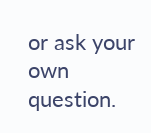or ask your own question.